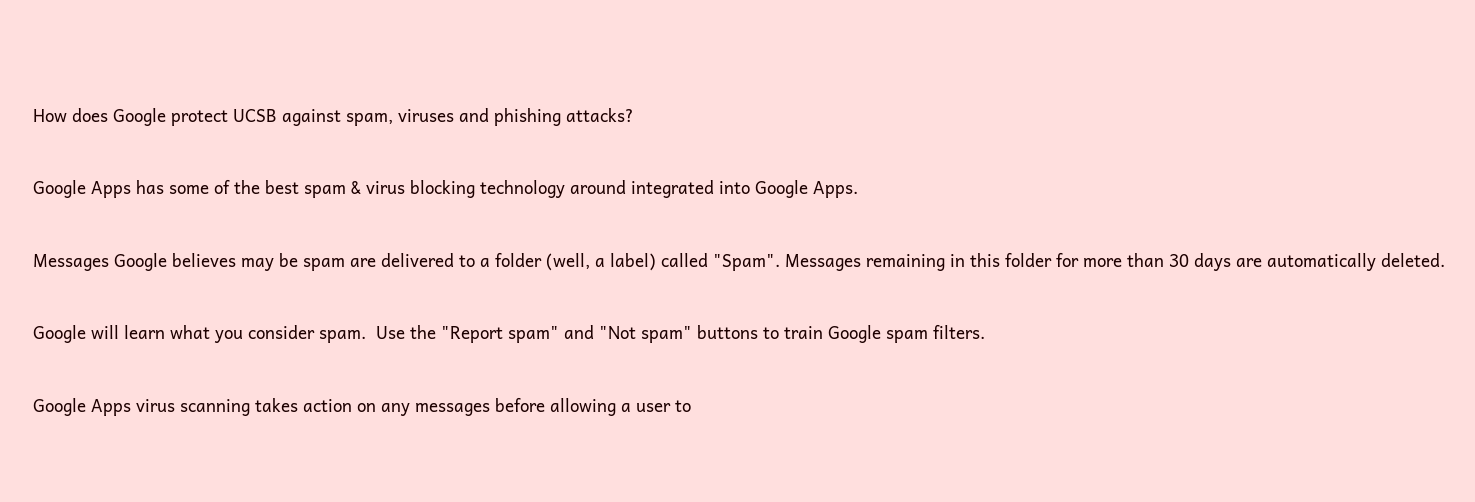How does Google protect UCSB against spam, viruses and phishing attacks?

Google Apps has some of the best spam & virus blocking technology around integrated into Google Apps.

Messages Google believes may be spam are delivered to a folder (well, a label) called "Spam". Messages remaining in this folder for more than 30 days are automatically deleted.

Google will learn what you consider spam.  Use the "Report spam" and "Not spam" buttons to train Google spam filters.

Google Apps virus scanning takes action on any messages before allowing a user to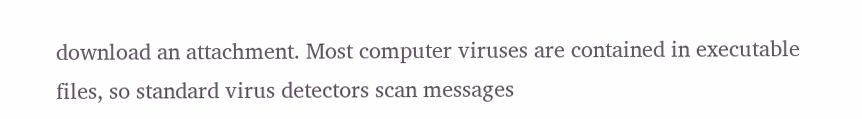download an attachment. Most computer viruses are contained in executable files, so standard virus detectors scan messages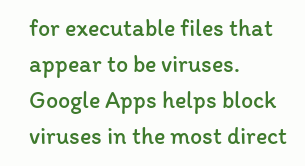for executable files that appear to be viruses. Google Apps helps block viruses in the most direct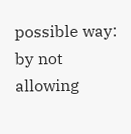possible way: by not allowing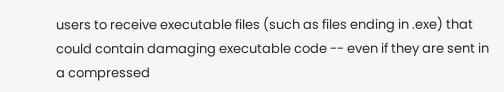users to receive executable files (such as files ending in .exe) that could contain damaging executable code -- even if they are sent in a compressed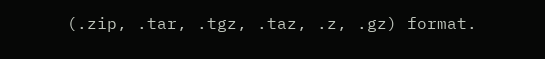(.zip, .tar, .tgz, .taz, .z, .gz) format.